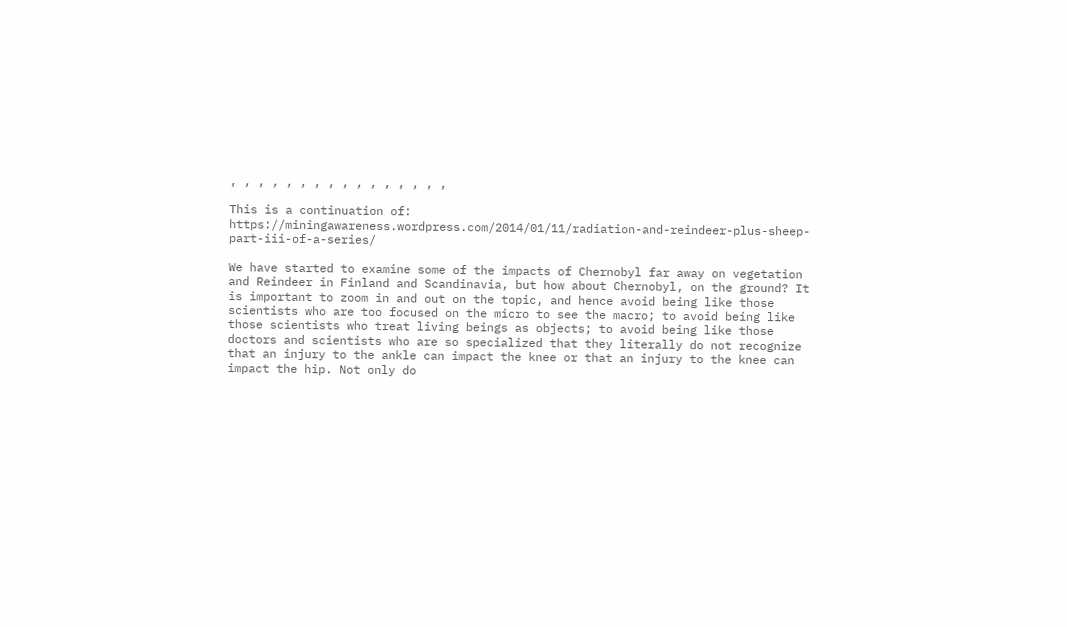, , , , , , , , , , , , , , , ,

This is a continuation of: https://miningawareness.wordpress.com/2014/01/11/radiation-and-reindeer-plus-sheep-part-iii-of-a-series/

We have started to examine some of the impacts of Chernobyl far away on vegetation and Reindeer in Finland and Scandinavia, but how about Chernobyl, on the ground? It is important to zoom in and out on the topic, and hence avoid being like those scientists who are too focused on the micro to see the macro; to avoid being like those scientists who treat living beings as objects; to avoid being like those doctors and scientists who are so specialized that they literally do not recognize that an injury to the ankle can impact the knee or that an injury to the knee can impact the hip. Not only do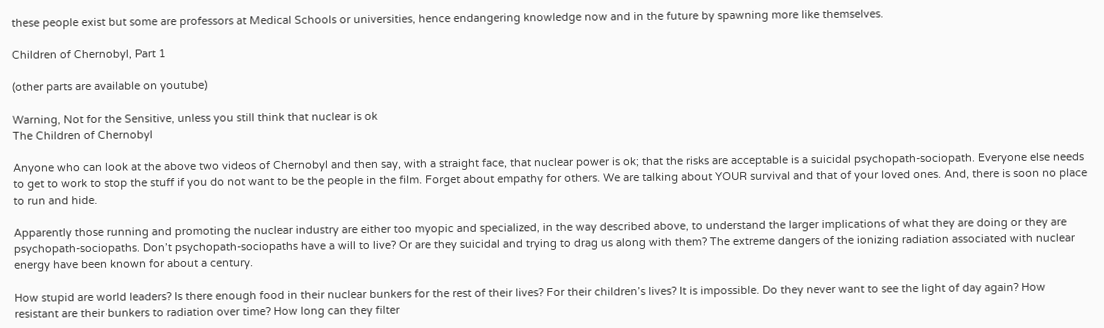these people exist but some are professors at Medical Schools or universities, hence endangering knowledge now and in the future by spawning more like themselves.

Children of Chernobyl, Part 1

(other parts are available on youtube)

Warning, Not for the Sensitive, unless you still think that nuclear is ok
The Children of Chernobyl

Anyone who can look at the above two videos of Chernobyl and then say, with a straight face, that nuclear power is ok; that the risks are acceptable is a suicidal psychopath-sociopath. Everyone else needs to get to work to stop the stuff if you do not want to be the people in the film. Forget about empathy for others. We are talking about YOUR survival and that of your loved ones. And, there is soon no place to run and hide.

Apparently those running and promoting the nuclear industry are either too myopic and specialized, in the way described above, to understand the larger implications of what they are doing or they are psychopath-sociopaths. Don’t psychopath-sociopaths have a will to live? Or are they suicidal and trying to drag us along with them? The extreme dangers of the ionizing radiation associated with nuclear energy have been known for about a century.

How stupid are world leaders? Is there enough food in their nuclear bunkers for the rest of their lives? For their children’s lives? It is impossible. Do they never want to see the light of day again? How resistant are their bunkers to radiation over time? How long can they filter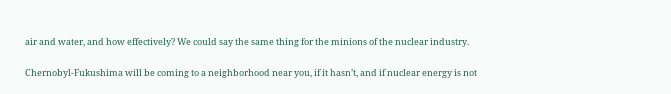air and water, and how effectively? We could say the same thing for the minions of the nuclear industry.

Chernobyl-Fukushima will be coming to a neighborhood near you, if it hasn’t, and if nuclear energy is not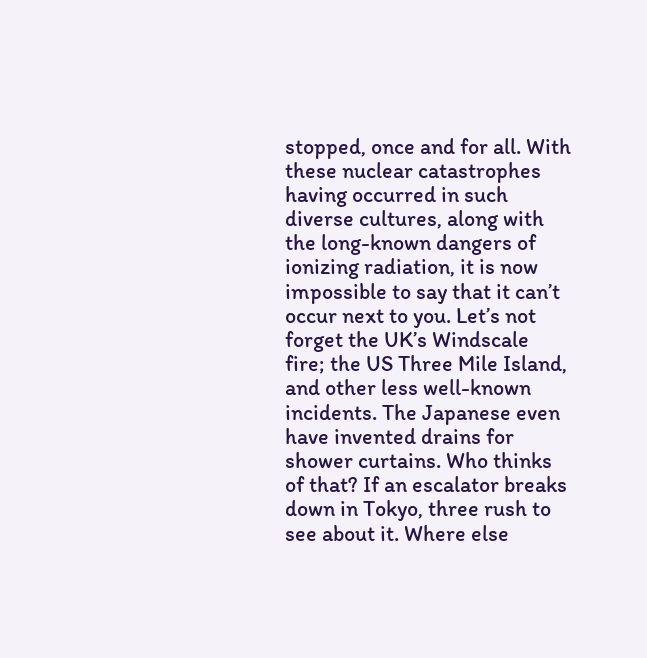stopped, once and for all. With these nuclear catastrophes having occurred in such diverse cultures, along with the long-known dangers of ionizing radiation, it is now impossible to say that it can’t occur next to you. Let’s not forget the UK’s Windscale fire; the US Three Mile Island, and other less well-known incidents. The Japanese even have invented drains for shower curtains. Who thinks of that? If an escalator breaks down in Tokyo, three rush to see about it. Where else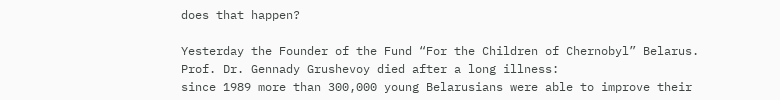does that happen?

Yesterday the Founder of the Fund “For the Children of Chernobyl” Belarus. Prof. Dr. Gennady Grushevoy died after a long illness:
since 1989 more than 300,000 young Belarusians were able to improve their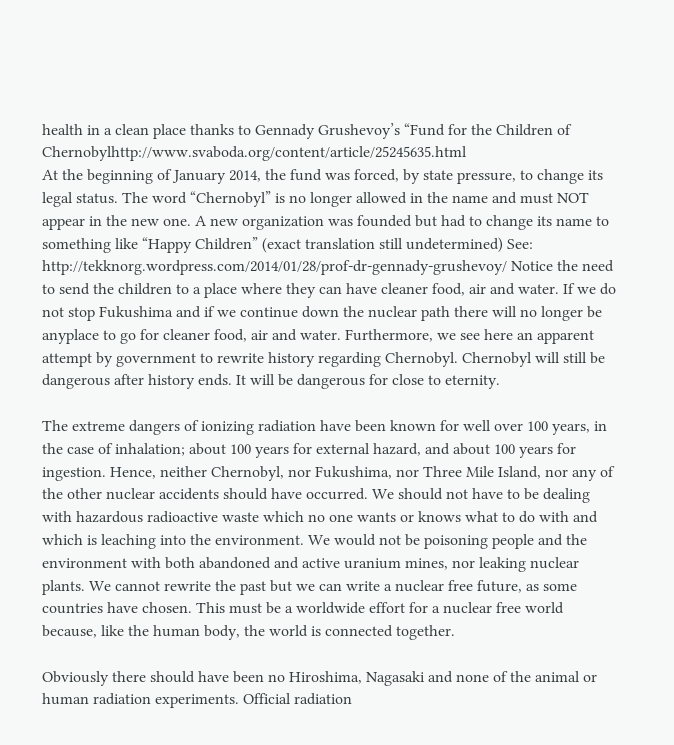health in a clean place thanks to Gennady Grushevoy’s “Fund for the Children of Chernobylhttp://www.svaboda.org/content/article/25245635.html
At the beginning of January 2014, the fund was forced, by state pressure, to change its legal status. The word “Chernobyl” is no longer allowed in the name and must NOT appear in the new one. A new organization was founded but had to change its name to something like “Happy Children” (exact translation still undetermined) See: http://tekknorg.wordpress.com/2014/01/28/prof-dr-gennady-grushevoy/ Notice the need to send the children to a place where they can have cleaner food, air and water. If we do not stop Fukushima and if we continue down the nuclear path there will no longer be anyplace to go for cleaner food, air and water. Furthermore, we see here an apparent attempt by government to rewrite history regarding Chernobyl. Chernobyl will still be dangerous after history ends. It will be dangerous for close to eternity.

The extreme dangers of ionizing radiation have been known for well over 100 years, in the case of inhalation; about 100 years for external hazard, and about 100 years for ingestion. Hence, neither Chernobyl, nor Fukushima, nor Three Mile Island, nor any of the other nuclear accidents should have occurred. We should not have to be dealing with hazardous radioactive waste which no one wants or knows what to do with and which is leaching into the environment. We would not be poisoning people and the environment with both abandoned and active uranium mines, nor leaking nuclear plants. We cannot rewrite the past but we can write a nuclear free future, as some countries have chosen. This must be a worldwide effort for a nuclear free world because, like the human body, the world is connected together.

Obviously there should have been no Hiroshima, Nagasaki and none of the animal or human radiation experiments. Official radiation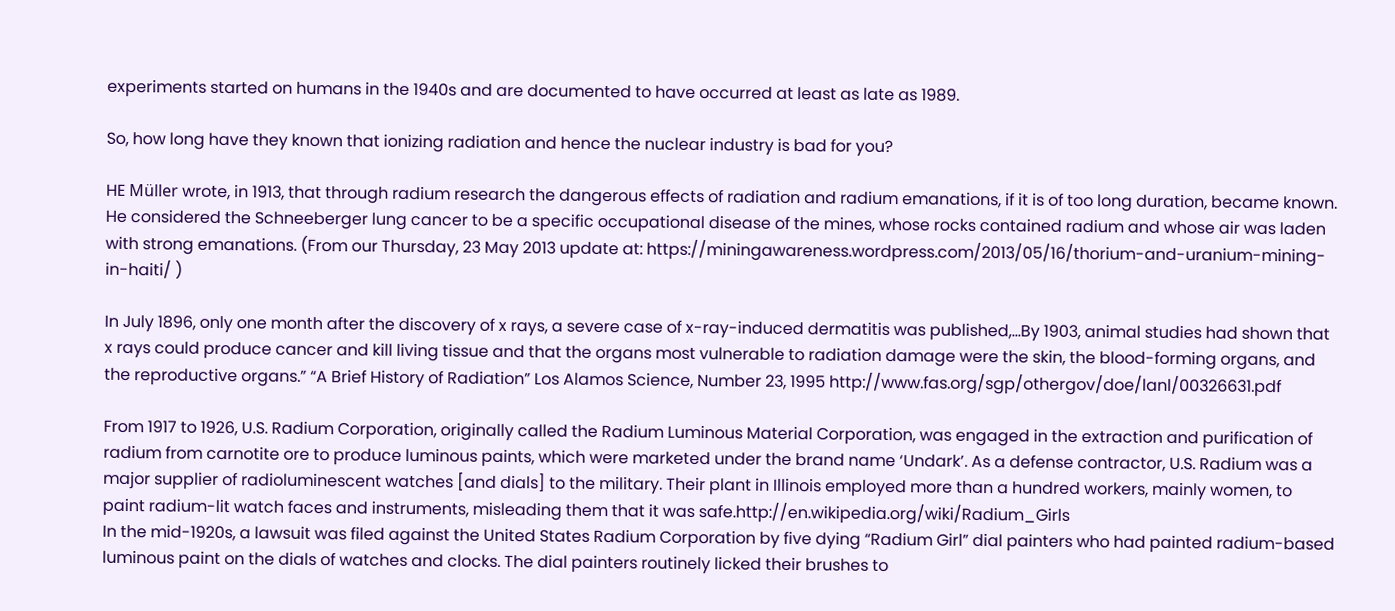experiments started on humans in the 1940s and are documented to have occurred at least as late as 1989.

So, how long have they known that ionizing radiation and hence the nuclear industry is bad for you?

HE Müller wrote, in 1913, that through radium research the dangerous effects of radiation and radium emanations, if it is of too long duration, became known. He considered the Schneeberger lung cancer to be a specific occupational disease of the mines, whose rocks contained radium and whose air was laden with strong emanations. (From our Thursday, 23 May 2013 update at: https://miningawareness.wordpress.com/2013/05/16/thorium-and-uranium-mining-in-haiti/ )

In July 1896, only one month after the discovery of x rays, a severe case of x-ray-induced dermatitis was published,…By 1903, animal studies had shown that x rays could produce cancer and kill living tissue and that the organs most vulnerable to radiation damage were the skin, the blood-forming organs, and the reproductive organs.” “A Brief History of Radiation” Los Alamos Science, Number 23, 1995 http://www.fas.org/sgp/othergov/doe/lanl/00326631.pdf

From 1917 to 1926, U.S. Radium Corporation, originally called the Radium Luminous Material Corporation, was engaged in the extraction and purification of radium from carnotite ore to produce luminous paints, which were marketed under the brand name ‘Undark’. As a defense contractor, U.S. Radium was a major supplier of radioluminescent watches [and dials] to the military. Their plant in Illinois employed more than a hundred workers, mainly women, to paint radium-lit watch faces and instruments, misleading them that it was safe.http://en.wikipedia.org/wiki/Radium_Girls
In the mid-1920s, a lawsuit was filed against the United States Radium Corporation by five dying “Radium Girl” dial painters who had painted radium-based luminous paint on the dials of watches and clocks. The dial painters routinely licked their brushes to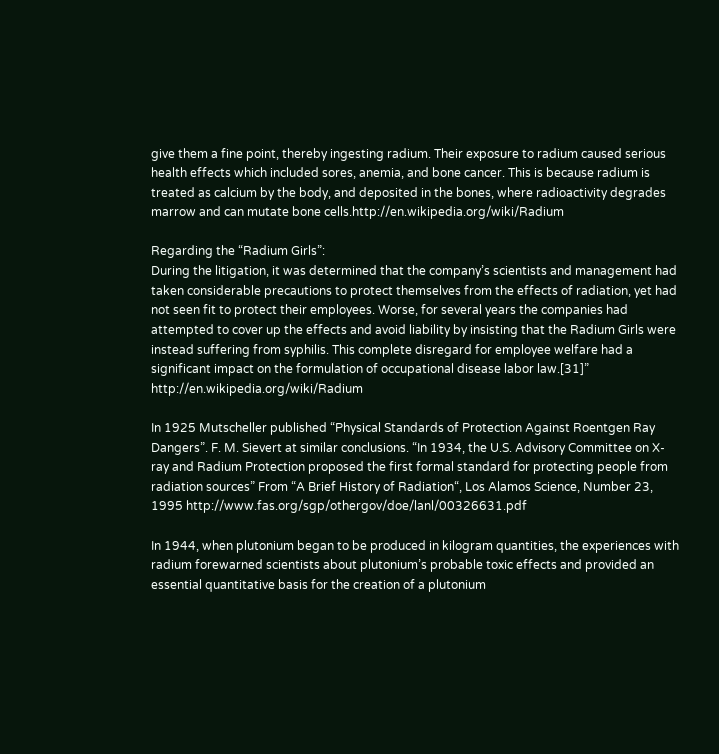give them a fine point, thereby ingesting radium. Their exposure to radium caused serious health effects which included sores, anemia, and bone cancer. This is because radium is treated as calcium by the body, and deposited in the bones, where radioactivity degrades marrow and can mutate bone cells.http://en.wikipedia.org/wiki/Radium

Regarding the “Radium Girls”:
During the litigation, it was determined that the company’s scientists and management had taken considerable precautions to protect themselves from the effects of radiation, yet had not seen fit to protect their employees. Worse, for several years the companies had attempted to cover up the effects and avoid liability by insisting that the Radium Girls were instead suffering from syphilis. This complete disregard for employee welfare had a significant impact on the formulation of occupational disease labor law.[31]” http://en.wikipedia.org/wiki/Radium

In 1925 Mutscheller published “Physical Standards of Protection Against Roentgen Ray Dangers”. F. M. Sievert at similar conclusions. “In 1934, the U.S. Advisory Committee on X-ray and Radium Protection proposed the first formal standard for protecting people from radiation sources” From “A Brief History of Radiation“, Los Alamos Science, Number 23, 1995 http://www.fas.org/sgp/othergov/doe/lanl/00326631.pdf

In 1944, when plutonium began to be produced in kilogram quantities, the experiences with radium forewarned scientists about plutonium’s probable toxic effects and provided an essential quantitative basis for the creation of a plutonium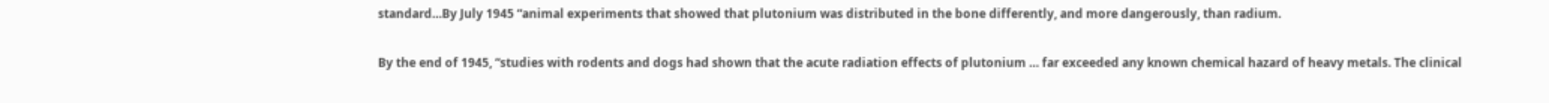standard…By July 1945 “animal experiments that showed that plutonium was distributed in the bone differently, and more dangerously, than radium.

By the end of 1945, “studies with rodents and dogs had shown that the acute radiation effects of plutonium … far exceeded any known chemical hazard of heavy metals. The clinical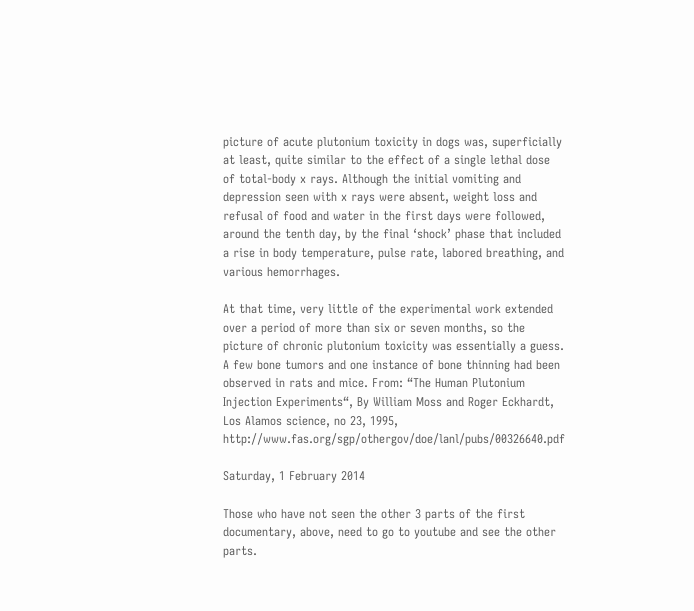picture of acute plutonium toxicity in dogs was, superficially at least, quite similar to the effect of a single lethal dose of total-body x rays. Although the initial vomiting and depression seen with x rays were absent, weight loss and refusal of food and water in the first days were followed, around the tenth day, by the final ‘shock’ phase that included a rise in body temperature, pulse rate, labored breathing, and various hemorrhages.

At that time, very little of the experimental work extended over a period of more than six or seven months, so the picture of chronic plutonium toxicity was essentially a guess. A few bone tumors and one instance of bone thinning had been observed in rats and mice. From: “The Human Plutonium Injection Experiments“, By William Moss and Roger Eckhardt, Los Alamos science, no 23, 1995, http://www.fas.org/sgp/othergov/doe/lanl/pubs/00326640.pdf

Saturday, 1 February 2014

Those who have not seen the other 3 parts of the first documentary, above, need to go to youtube and see the other parts.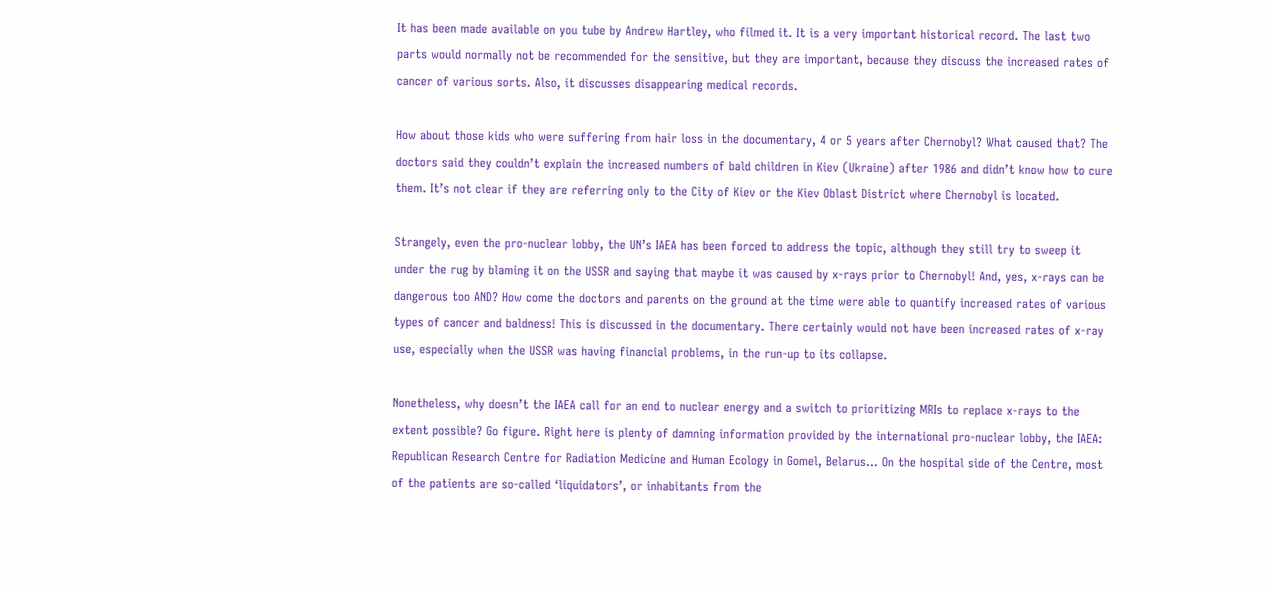It has been made available on you tube by Andrew Hartley, who filmed it. It is a very important historical record. The last two parts would normally not be recommended for the sensitive, but they are important, because they discuss the increased rates of cancer of various sorts. Also, it discusses disappearing medical records.

How about those kids who were suffering from hair loss in the documentary, 4 or 5 years after Chernobyl? What caused that? The doctors said they couldn’t explain the increased numbers of bald children in Kiev (Ukraine) after 1986 and didn’t know how to cure them. It’s not clear if they are referring only to the City of Kiev or the Kiev Oblast District where Chernobyl is located.

Strangely, even the pro-nuclear lobby, the UN’s IAEA has been forced to address the topic, although they still try to sweep it under the rug by blaming it on the USSR and saying that maybe it was caused by x-rays prior to Chernobyl! And, yes, x-rays can be dangerous too AND? How come the doctors and parents on the ground at the time were able to quantify increased rates of various types of cancer and baldness! This is discussed in the documentary. There certainly would not have been increased rates of x-ray use, especially when the USSR was having financial problems, in the run-up to its collapse.

Nonetheless, why doesn’t the IAEA call for an end to nuclear energy and a switch to prioritizing MRIs to replace x-rays to the extent possible? Go figure. Right here is plenty of damning information provided by the international pro-nuclear lobby, the IAEA:
Republican Research Centre for Radiation Medicine and Human Ecology in Gomel, Belarus… On the hospital side of the Centre, most of the patients are so-called ‘liquidators’, or inhabitants from the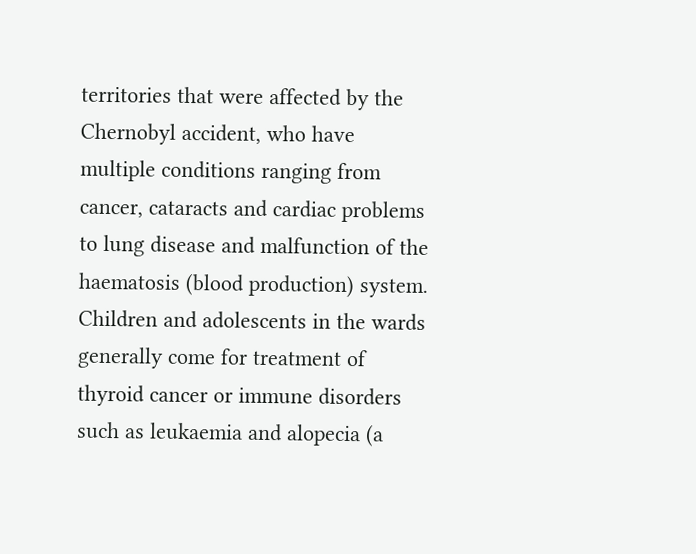territories that were affected by the Chernobyl accident, who have multiple conditions ranging from cancer, cataracts and cardiac problems to lung disease and malfunction of the haematosis (blood production) system. Children and adolescents in the wards generally come for treatment of thyroid cancer or immune disorders such as leukaemia and alopecia (a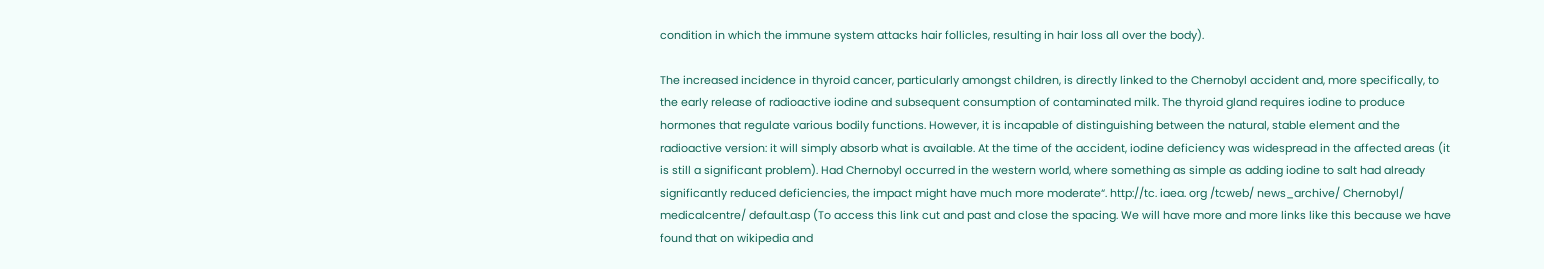condition in which the immune system attacks hair follicles, resulting in hair loss all over the body).

The increased incidence in thyroid cancer, particularly amongst children, is directly linked to the Chernobyl accident and, more specifically, to the early release of radioactive iodine and subsequent consumption of contaminated milk. The thyroid gland requires iodine to produce hormones that regulate various bodily functions. However, it is incapable of distinguishing between the natural, stable element and the radioactive version: it will simply absorb what is available. At the time of the accident, iodine deficiency was widespread in the affected areas (it is still a significant problem). Had Chernobyl occurred in the western world, where something as simple as adding iodine to salt had already significantly reduced deficiencies, the impact might have much more moderate“. http://tc. iaea. org /tcweb/ news_archive/ Chernobyl/ medicalcentre/ default.asp (To access this link cut and past and close the spacing. We will have more and more links like this because we have found that on wikipedia and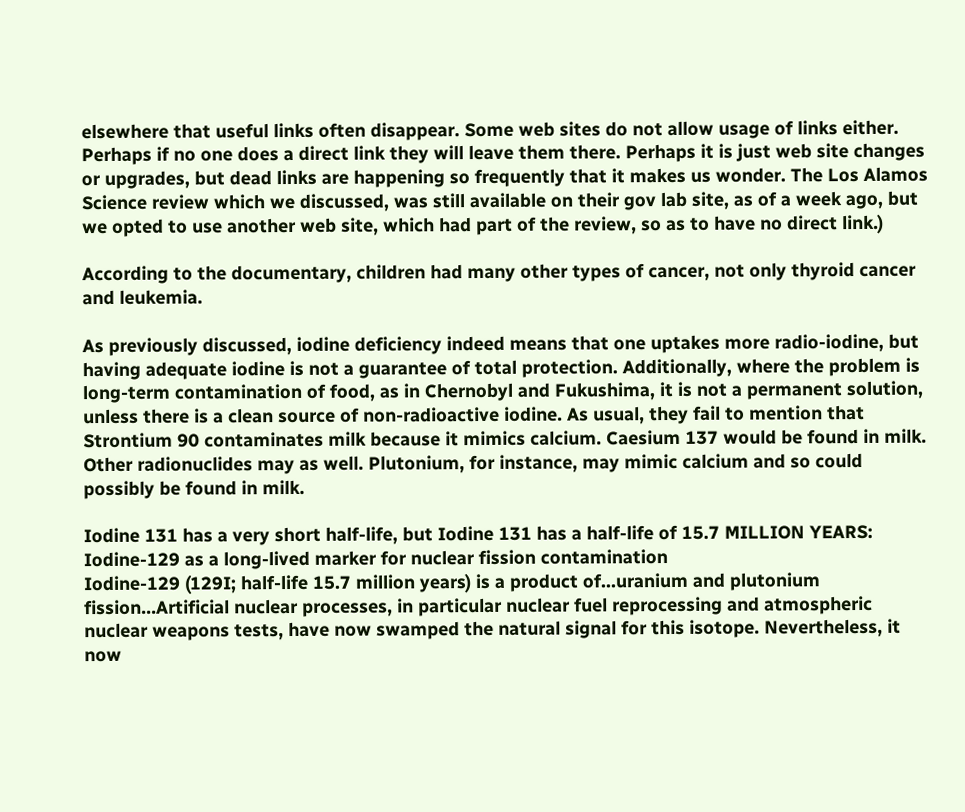elsewhere that useful links often disappear. Some web sites do not allow usage of links either. Perhaps if no one does a direct link they will leave them there. Perhaps it is just web site changes or upgrades, but dead links are happening so frequently that it makes us wonder. The Los Alamos Science review which we discussed, was still available on their gov lab site, as of a week ago, but we opted to use another web site, which had part of the review, so as to have no direct link.)

According to the documentary, children had many other types of cancer, not only thyroid cancer and leukemia.

As previously discussed, iodine deficiency indeed means that one uptakes more radio-iodine, but having adequate iodine is not a guarantee of total protection. Additionally, where the problem is long-term contamination of food, as in Chernobyl and Fukushima, it is not a permanent solution, unless there is a clean source of non-radioactive iodine. As usual, they fail to mention that Strontium 90 contaminates milk because it mimics calcium. Caesium 137 would be found in milk. Other radionuclides may as well. Plutonium, for instance, may mimic calcium and so could possibly be found in milk.

Iodine 131 has a very short half-life, but Iodine 131 has a half-life of 15.7 MILLION YEARS:
Iodine-129 as a long-lived marker for nuclear fission contamination
Iodine-129 (129I; half-life 15.7 million years) is a product of…uranium and plutonium fission…Artificial nuclear processes, in particular nuclear fuel reprocessing and atmospheric nuclear weapons tests, have now swamped the natural signal for this isotope. Nevertheless, it now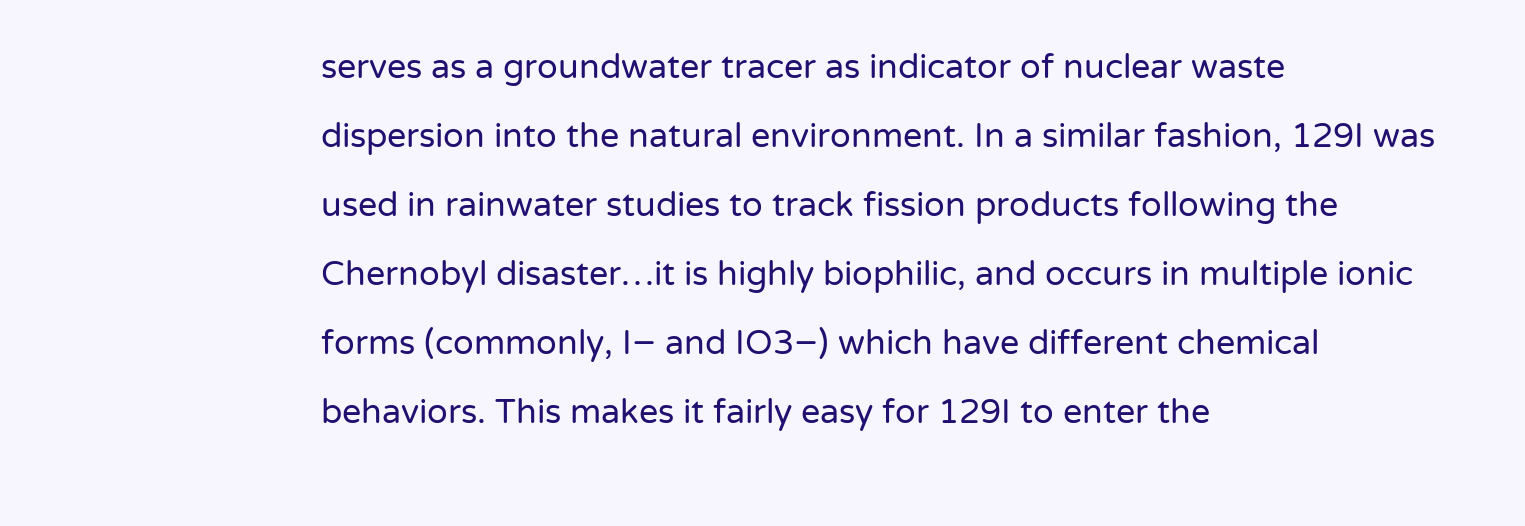serves as a groundwater tracer as indicator of nuclear waste dispersion into the natural environment. In a similar fashion, 129I was used in rainwater studies to track fission products following the Chernobyl disaster…it is highly biophilic, and occurs in multiple ionic forms (commonly, I− and IO3−) which have different chemical behaviors. This makes it fairly easy for 129I to enter the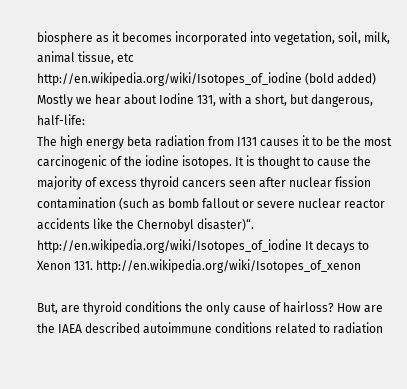biosphere as it becomes incorporated into vegetation, soil, milk, animal tissue, etc
http://en.wikipedia.org/wiki/Isotopes_of_iodine (bold added)
Mostly we hear about Iodine 131, with a short, but dangerous, half-life:
The high energy beta radiation from I131 causes it to be the most carcinogenic of the iodine isotopes. It is thought to cause the majority of excess thyroid cancers seen after nuclear fission contamination (such as bomb fallout or severe nuclear reactor accidents like the Chernobyl disaster)“. http://en.wikipedia.org/wiki/Isotopes_of_iodine It decays to Xenon 131. http://en.wikipedia.org/wiki/Isotopes_of_xenon

But, are thyroid conditions the only cause of hairloss? How are the IAEA described autoimmune conditions related to radiation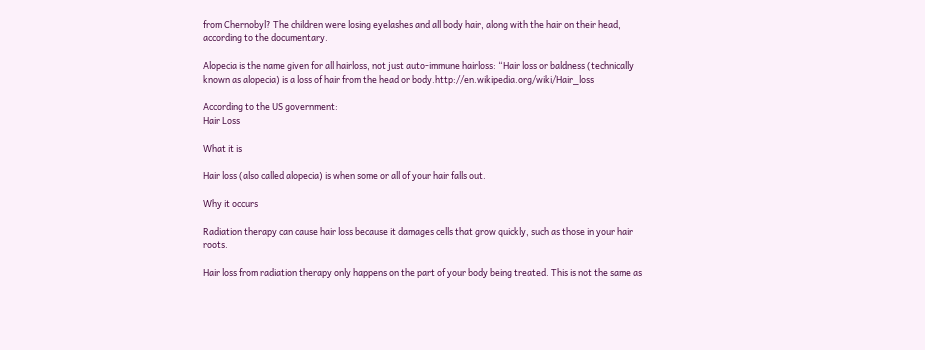from Chernobyl? The children were losing eyelashes and all body hair, along with the hair on their head, according to the documentary.

Alopecia is the name given for all hairloss, not just auto-immune hairloss: “Hair loss or baldness (technically known as alopecia) is a loss of hair from the head or body.http://en.wikipedia.org/wiki/Hair_loss

According to the US government:
Hair Loss

What it is

Hair loss (also called alopecia) is when some or all of your hair falls out.

Why it occurs

Radiation therapy can cause hair loss because it damages cells that grow quickly, such as those in your hair roots.

Hair loss from radiation therapy only happens on the part of your body being treated. This is not the same as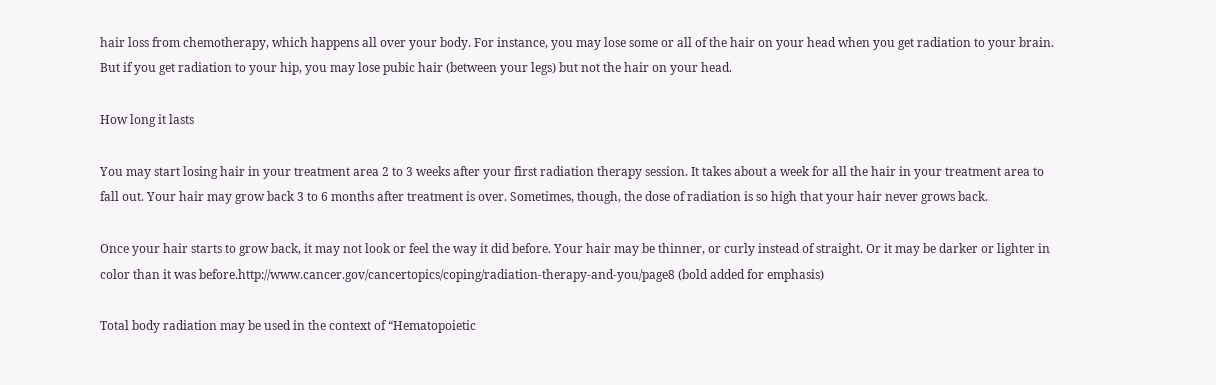hair loss from chemotherapy, which happens all over your body. For instance, you may lose some or all of the hair on your head when you get radiation to your brain. But if you get radiation to your hip, you may lose pubic hair (between your legs) but not the hair on your head.

How long it lasts

You may start losing hair in your treatment area 2 to 3 weeks after your first radiation therapy session. It takes about a week for all the hair in your treatment area to fall out. Your hair may grow back 3 to 6 months after treatment is over. Sometimes, though, the dose of radiation is so high that your hair never grows back.

Once your hair starts to grow back, it may not look or feel the way it did before. Your hair may be thinner, or curly instead of straight. Or it may be darker or lighter in color than it was before.http://www.cancer.gov/cancertopics/coping/radiation-therapy-and-you/page8 (bold added for emphasis)

Total body radiation may be used in the context of “Hematopoietic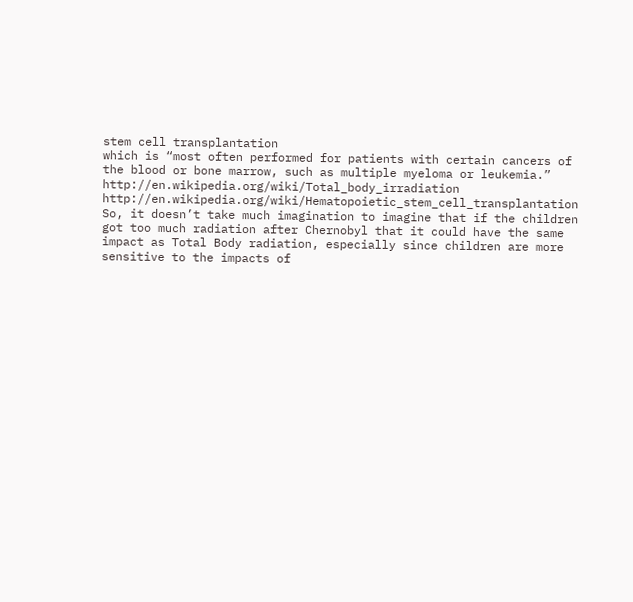stem cell transplantation
which is “most often performed for patients with certain cancers of the blood or bone marrow, such as multiple myeloma or leukemia.” http://en.wikipedia.org/wiki/Total_body_irradiation http://en.wikipedia.org/wiki/Hematopoietic_stem_cell_transplantation So, it doesn’t take much imagination to imagine that if the children got too much radiation after Chernobyl that it could have the same impact as Total Body radiation, especially since children are more sensitive to the impacts of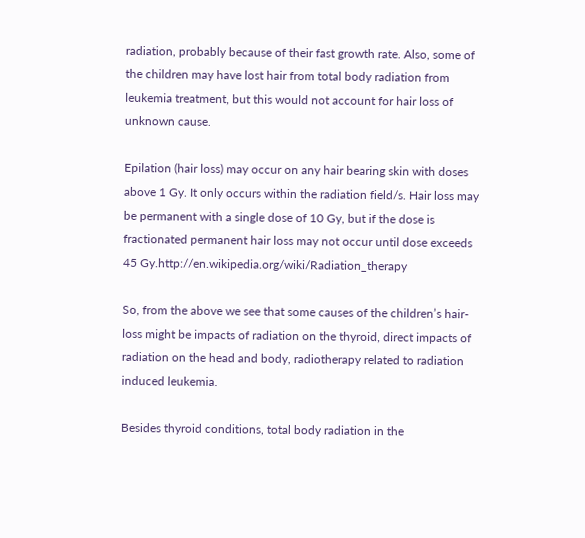radiation, probably because of their fast growth rate. Also, some of the children may have lost hair from total body radiation from leukemia treatment, but this would not account for hair loss of unknown cause.

Epilation (hair loss) may occur on any hair bearing skin with doses above 1 Gy. It only occurs within the radiation field/s. Hair loss may be permanent with a single dose of 10 Gy, but if the dose is fractionated permanent hair loss may not occur until dose exceeds 45 Gy.http://en.wikipedia.org/wiki/Radiation_therapy

So, from the above we see that some causes of the children’s hair-loss might be impacts of radiation on the thyroid, direct impacts of radiation on the head and body, radiotherapy related to radiation induced leukemia.

Besides thyroid conditions, total body radiation in the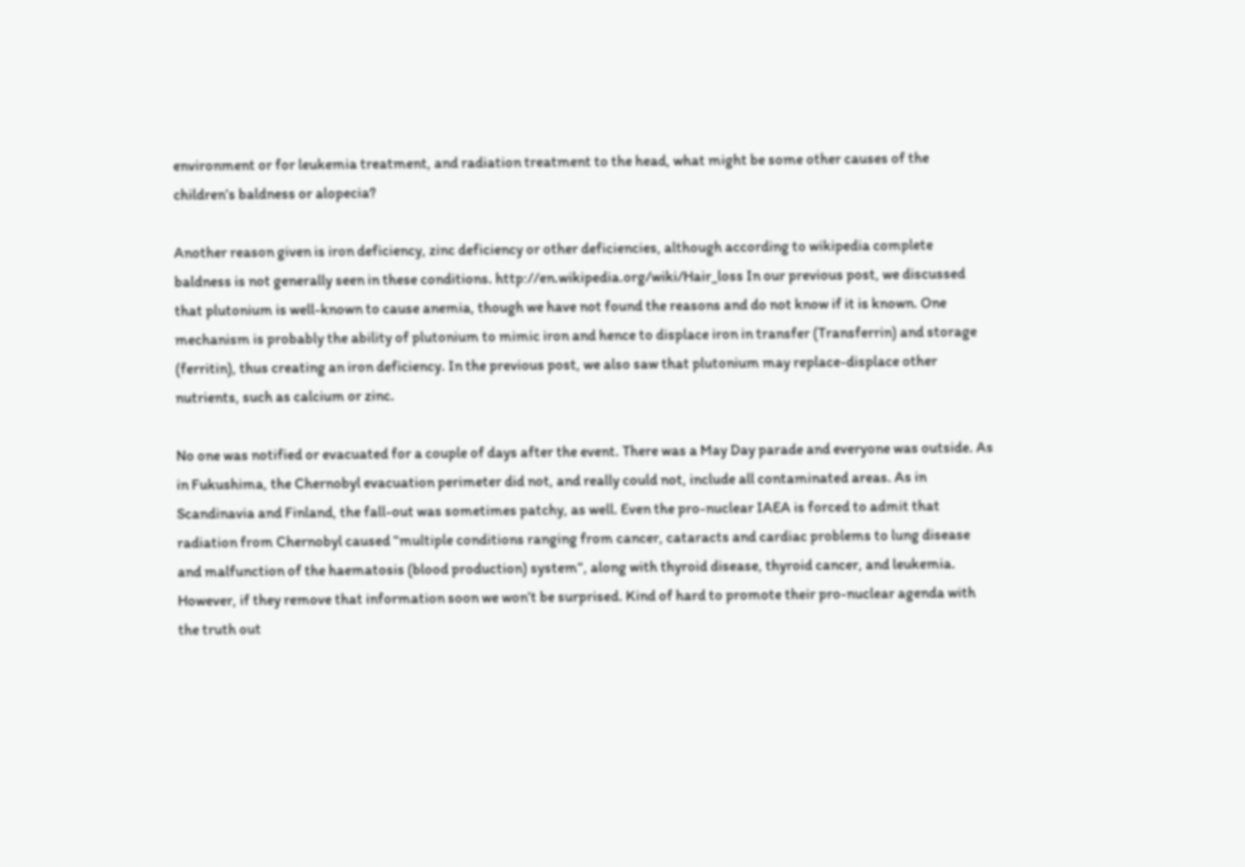environment or for leukemia treatment, and radiation treatment to the head, what might be some other causes of the children’s baldness or alopecia?

Another reason given is iron deficiency, zinc deficiency or other deficiencies, although according to wikipedia complete baldness is not generally seen in these conditions. http://en.wikipedia.org/wiki/Hair_loss In our previous post, we discussed that plutonium is well-known to cause anemia, though we have not found the reasons and do not know if it is known. One mechanism is probably the ability of plutonium to mimic iron and hence to displace iron in transfer (Transferrin) and storage (ferritin), thus creating an iron deficiency. In the previous post, we also saw that plutonium may replace-displace other nutrients, such as calcium or zinc.

No one was notified or evacuated for a couple of days after the event. There was a May Day parade and everyone was outside. As in Fukushima, the Chernobyl evacuation perimeter did not, and really could not, include all contaminated areas. As in Scandinavia and Finland, the fall-out was sometimes patchy, as well. Even the pro-nuclear IAEA is forced to admit that radiation from Chernobyl caused “multiple conditions ranging from cancer, cataracts and cardiac problems to lung disease and malfunction of the haematosis (blood production) system“, along with thyroid disease, thyroid cancer, and leukemia. However, if they remove that information soon we won’t be surprised. Kind of hard to promote their pro-nuclear agenda with the truth out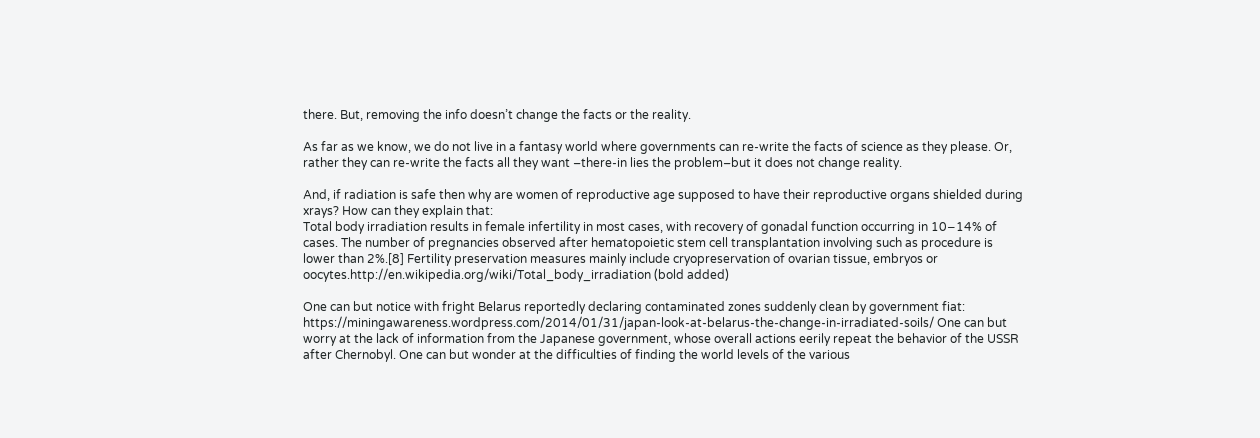there. But, removing the info doesn’t change the facts or the reality.

As far as we know, we do not live in a fantasy world where governments can re-write the facts of science as they please. Or, rather they can re-write the facts all they want –there-in lies the problem–but it does not change reality.

And, if radiation is safe then why are women of reproductive age supposed to have their reproductive organs shielded during xrays? How can they explain that:
Total body irradiation results in female infertility in most cases, with recovery of gonadal function occurring in 10−14% of cases. The number of pregnancies observed after hematopoietic stem cell transplantation involving such as procedure is lower than 2%.[8] Fertility preservation measures mainly include cryopreservation of ovarian tissue, embryos or oocytes.http://en.wikipedia.org/wiki/Total_body_irradiation (bold added)

One can but notice with fright Belarus reportedly declaring contaminated zones suddenly clean by government fiat: https://miningawareness.wordpress.com/2014/01/31/japan-look-at-belarus-the-change-in-irradiated-soils/ One can but worry at the lack of information from the Japanese government, whose overall actions eerily repeat the behavior of the USSR after Chernobyl. One can but wonder at the difficulties of finding the world levels of the various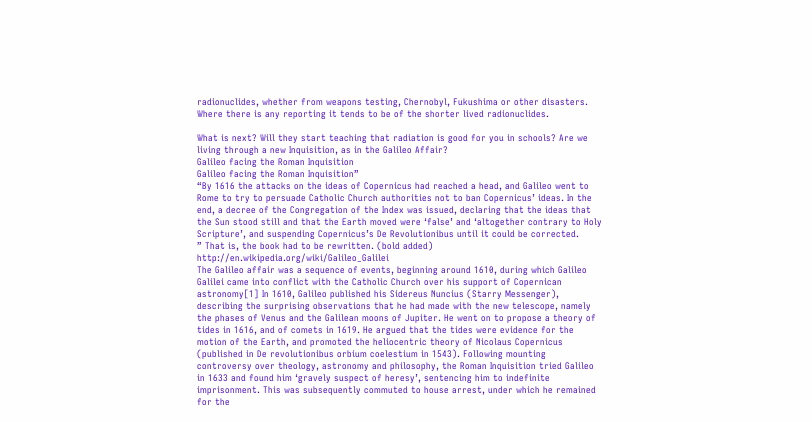radionuclides, whether from weapons testing, Chernobyl, Fukushima or other disasters. Where there is any reporting it tends to be of the shorter lived radionuclides.

What is next? Will they start teaching that radiation is good for you in schools? Are we living through a new Inquisition, as in the Galileo Affair?
Galileo facing the Roman Inquisition
Galileo facing the Roman Inquisition”
“By 1616 the attacks on the ideas of Copernicus had reached a head, and Galileo went to Rome to try to persuade Catholic Church authorities not to ban Copernicus’ ideas. In the end, a decree of the Congregation of the Index was issued, declaring that the ideas that the Sun stood still and that the Earth moved were ‘false’ and ‘altogether contrary to Holy Scripture’, and suspending Copernicus’s De Revolutionibus until it could be corrected.
” That is, the book had to be rewritten. (bold added) http://en.wikipedia.org/wiki/Galileo_Galilei
The Galileo affair was a sequence of events, beginning around 1610, during which Galileo Galilei came into conflict with the Catholic Church over his support of Copernican astronomy[1] In 1610, Galileo published his Sidereus Nuncius (Starry Messenger), describing the surprising observations that he had made with the new telescope, namely the phases of Venus and the Galilean moons of Jupiter. He went on to propose a theory of tides in 1616, and of comets in 1619. He argued that the tides were evidence for the motion of the Earth, and promoted the heliocentric theory of Nicolaus Copernicus (published in De revolutionibus orbium coelestium in 1543). Following mounting controversy over theology, astronomy and philosophy, the Roman Inquisition tried Galileo in 1633 and found him ‘gravely suspect of heresy’, sentencing him to indefinite imprisonment. This was subsequently commuted to house arrest, under which he remained for the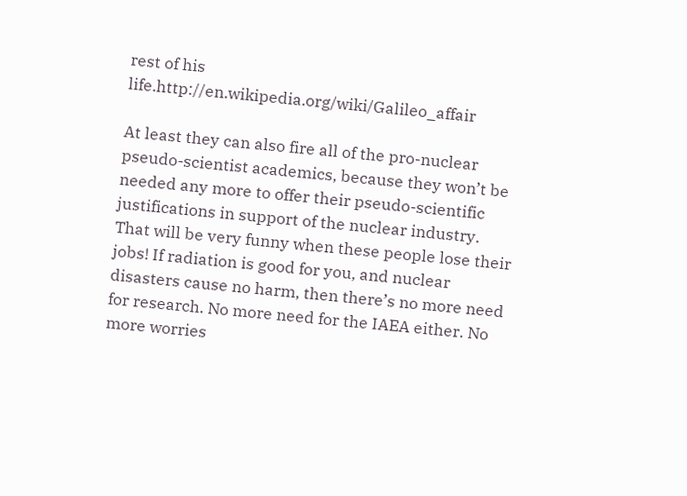rest of his life.http://en.wikipedia.org/wiki/Galileo_affair

At least they can also fire all of the pro-nuclear pseudo-scientist academics, because they won’t be needed any more to offer their pseudo-scientific justifications in support of the nuclear industry. That will be very funny when these people lose their jobs! If radiation is good for you, and nuclear disasters cause no harm, then there’s no more need for research. No more need for the IAEA either. No more worries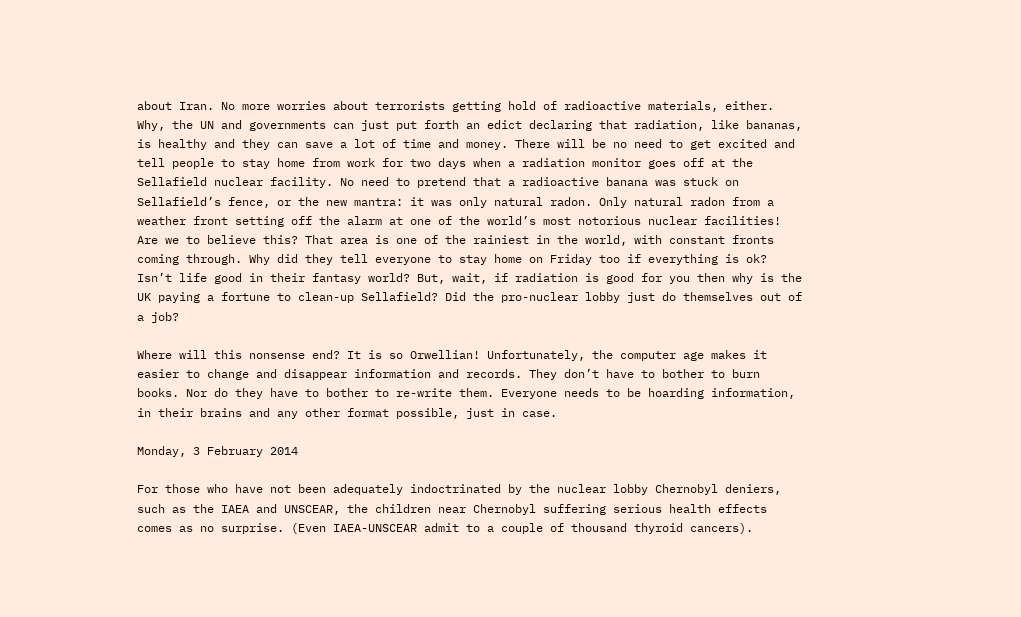about Iran. No more worries about terrorists getting hold of radioactive materials, either. Why, the UN and governments can just put forth an edict declaring that radiation, like bananas, is healthy and they can save a lot of time and money. There will be no need to get excited and tell people to stay home from work for two days when a radiation monitor goes off at the Sellafield nuclear facility. No need to pretend that a radioactive banana was stuck on Sellafield’s fence, or the new mantra: it was only natural radon. Only natural radon from a weather front setting off the alarm at one of the world’s most notorious nuclear facilities! Are we to believe this? That area is one of the rainiest in the world, with constant fronts coming through. Why did they tell everyone to stay home on Friday too if everything is ok? Isn’t life good in their fantasy world? But, wait, if radiation is good for you then why is the UK paying a fortune to clean-up Sellafield? Did the pro-nuclear lobby just do themselves out of a job?

Where will this nonsense end? It is so Orwellian! Unfortunately, the computer age makes it easier to change and disappear information and records. They don’t have to bother to burn books. Nor do they have to bother to re-write them. Everyone needs to be hoarding information, in their brains and any other format possible, just in case.

Monday, 3 February 2014

For those who have not been adequately indoctrinated by the nuclear lobby Chernobyl deniers, such as the IAEA and UNSCEAR, the children near Chernobyl suffering serious health effects comes as no surprise. (Even IAEA-UNSCEAR admit to a couple of thousand thyroid cancers).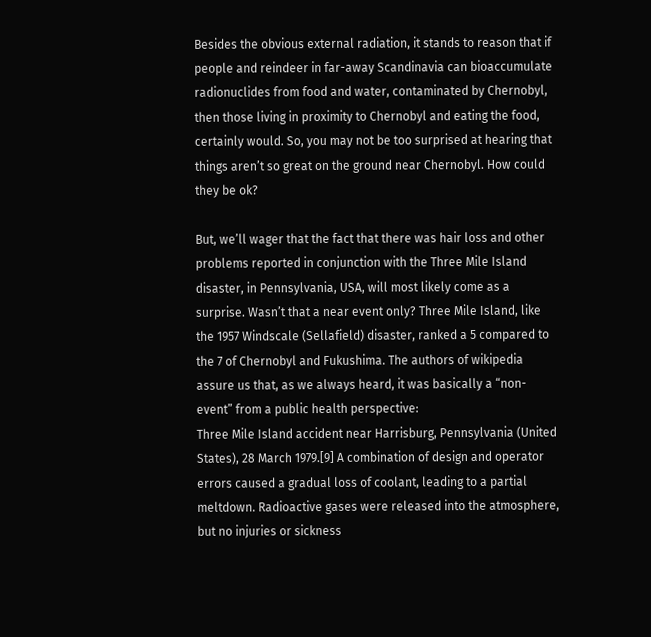Besides the obvious external radiation, it stands to reason that if people and reindeer in far-away Scandinavia can bioaccumulate radionuclides from food and water, contaminated by Chernobyl, then those living in proximity to Chernobyl and eating the food, certainly would. So, you may not be too surprised at hearing that things aren’t so great on the ground near Chernobyl. How could they be ok?

But, we’ll wager that the fact that there was hair loss and other problems reported in conjunction with the Three Mile Island disaster, in Pennsylvania, USA, will most likely come as a surprise. Wasn’t that a near event only? Three Mile Island, like the 1957 Windscale (Sellafield) disaster, ranked a 5 compared to the 7 of Chernobyl and Fukushima. The authors of wikipedia assure us that, as we always heard, it was basically a “non-event” from a public health perspective:
Three Mile Island accident near Harrisburg, Pennsylvania (United States), 28 March 1979.[9] A combination of design and operator errors caused a gradual loss of coolant, leading to a partial meltdown. Radioactive gases were released into the atmosphere, but no injuries or sickness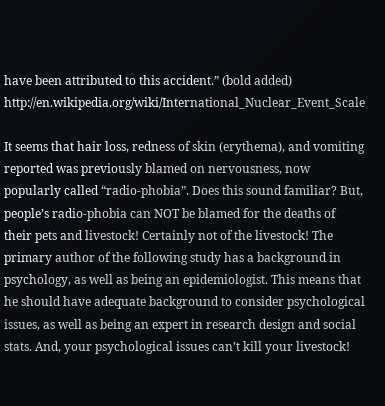have been attributed to this accident.” (bold added) http://en.wikipedia.org/wiki/International_Nuclear_Event_Scale

It seems that hair loss, redness of skin (erythema), and vomiting reported was previously blamed on nervousness, now popularly called “radio-phobia”. Does this sound familiar? But, people’s radio-phobia can NOT be blamed for the deaths of their pets and livestock! Certainly not of the livestock! The primary author of the following study has a background in psychology, as well as being an epidemiologist. This means that he should have adequate background to consider psychological issues, as well as being an expert in research design and social stats. And, your psychological issues can’t kill your livestock!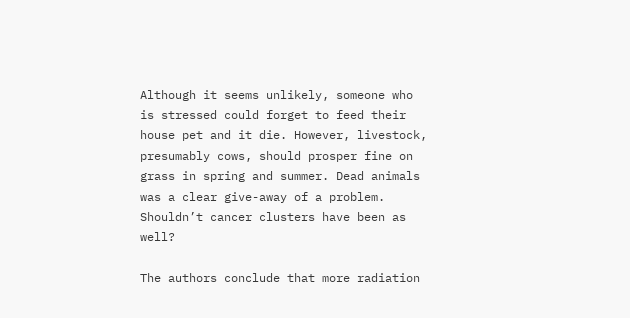Although it seems unlikely, someone who is stressed could forget to feed their house pet and it die. However, livestock, presumably cows, should prosper fine on grass in spring and summer. Dead animals was a clear give-away of a problem. Shouldn’t cancer clusters have been as well?

The authors conclude that more radiation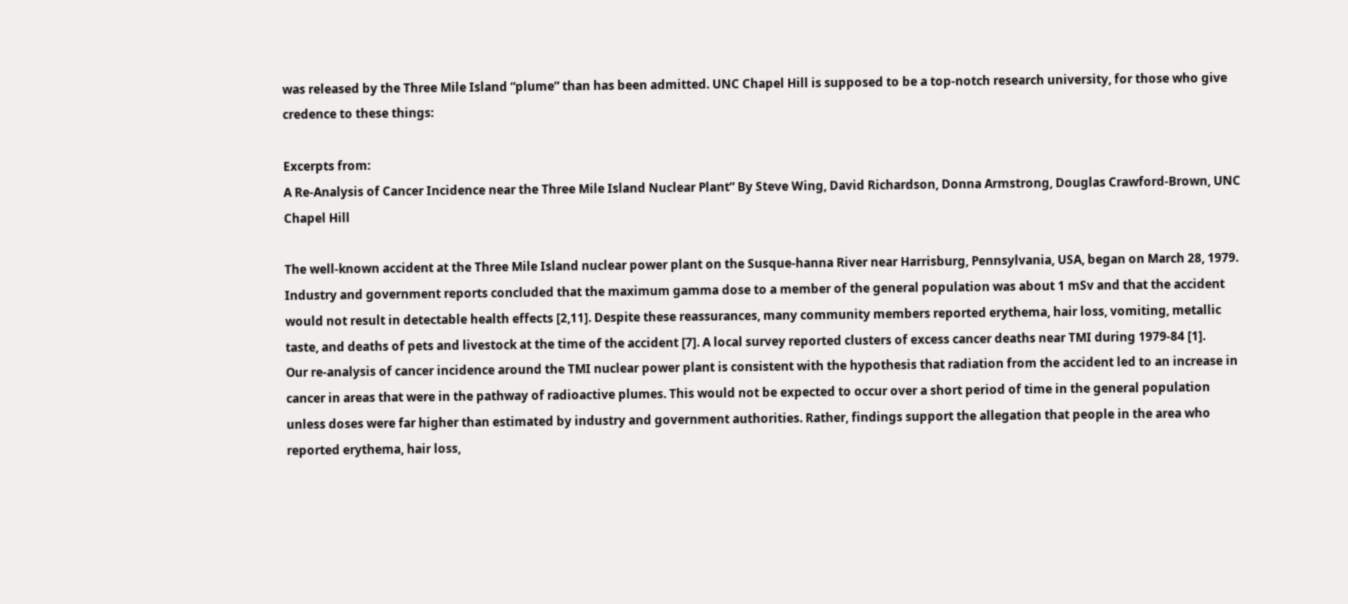was released by the Three Mile Island “plume” than has been admitted. UNC Chapel Hill is supposed to be a top-notch research university, for those who give credence to these things:

Excerpts from:
A Re-Analysis of Cancer Incidence near the Three Mile Island Nuclear Plant” By Steve Wing, David Richardson, Donna Armstrong, Douglas Crawford-Brown, UNC Chapel Hill

The well-known accident at the Three Mile Island nuclear power plant on the Susque-hanna River near Harrisburg, Pennsylvania, USA, began on March 28, 1979. Industry and government reports concluded that the maximum gamma dose to a member of the general population was about 1 mSv and that the accident would not result in detectable health effects [2,11]. Despite these reassurances, many community members reported erythema, hair loss, vomiting, metallic taste, and deaths of pets and livestock at the time of the accident [7]. A local survey reported clusters of excess cancer deaths near TMI during 1979-84 [1].
Our re-analysis of cancer incidence around the TMI nuclear power plant is consistent with the hypothesis that radiation from the accident led to an increase in cancer in areas that were in the pathway of radioactive plumes. This would not be expected to occur over a short period of time in the general population unless doses were far higher than estimated by industry and government authorities. Rather, findings support the allegation that people in the area who reported erythema, hair loss,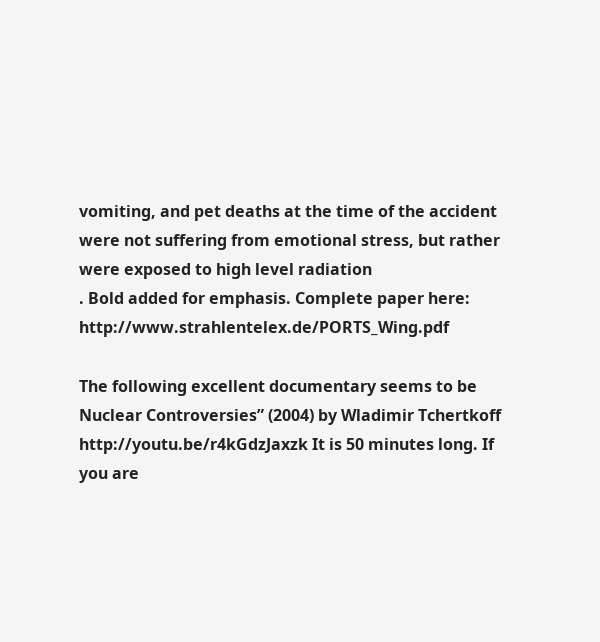vomiting, and pet deaths at the time of the accident were not suffering from emotional stress, but rather were exposed to high level radiation
. Bold added for emphasis. Complete paper here: http://www.strahlentelex.de/PORTS_Wing.pdf

The following excellent documentary seems to be
Nuclear Controversies” (2004) by Wladimir Tchertkoff http://youtu.be/r4kGdzJaxzk It is 50 minutes long. If you are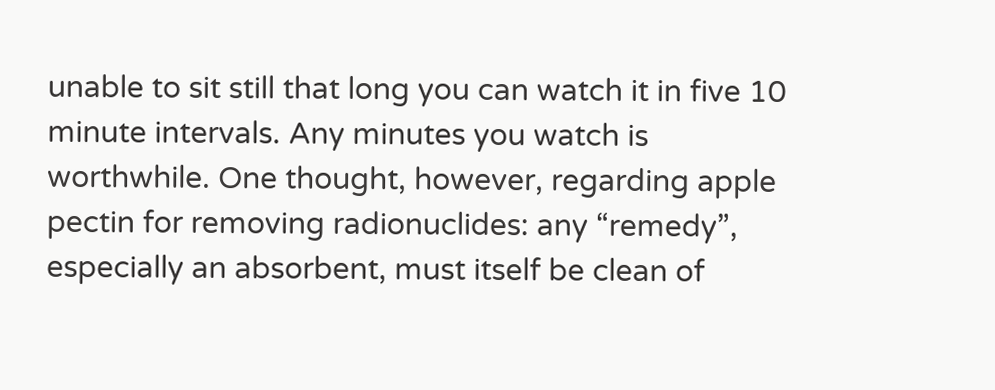unable to sit still that long you can watch it in five 10 minute intervals. Any minutes you watch is worthwhile. One thought, however, regarding apple pectin for removing radionuclides: any “remedy”, especially an absorbent, must itself be clean of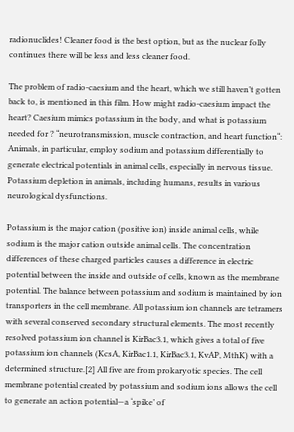radionuclides! Cleaner food is the best option, but as the nuclear folly continues there will be less and less cleaner food.

The problem of radio-caesium and the heart, which we still haven’t gotten back to, is mentioned in this film. How might radio-caesium impact the heart? Caesium mimics potassium in the body, and what is potassium needed for ? “neurotransmission, muscle contraction, and heart function“:
Animals, in particular, employ sodium and potassium differentially to generate electrical potentials in animal cells, especially in nervous tissue. Potassium depletion in animals, including humans, results in various neurological dysfunctions.

Potassium is the major cation (positive ion) inside animal cells, while sodium is the major cation outside animal cells. The concentration differences of these charged particles causes a difference in electric potential between the inside and outside of cells, known as the membrane potential. The balance between potassium and sodium is maintained by ion transporters in the cell membrane. All potassium ion channels are tetramers with several conserved secondary structural elements. The most recently resolved potassium ion channel is KirBac3.1, which gives a total of five potassium ion channels (KcsA, KirBac1.1, KirBac3.1, KvAP, MthK) with a determined structure.[2] All five are from prokaryotic species. The cell membrane potential created by potassium and sodium ions allows the cell to generate an action potential—a ‘spike’ of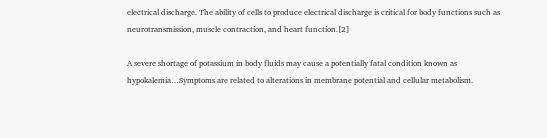electrical discharge. The ability of cells to produce electrical discharge is critical for body functions such as neurotransmission, muscle contraction, and heart function.[2]

A severe shortage of potassium in body fluids may cause a potentially fatal condition known as hypokalemia…Symptoms are related to alterations in membrane potential and cellular metabolism.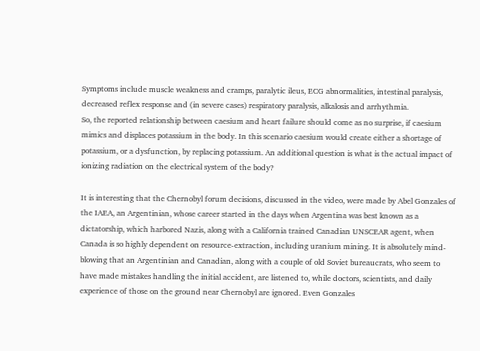Symptoms include muscle weakness and cramps, paralytic ileus, ECG abnormalities, intestinal paralysis, decreased reflex response and (in severe cases) respiratory paralysis, alkalosis and arrhythmia.
So, the reported relationship between caesium and heart failure should come as no surprise, if caesium mimics and displaces potassium in the body. In this scenario caesium would create either a shortage of potassium, or a dysfunction, by replacing potassium. An additional question is what is the actual impact of ionizing radiation on the electrical system of the body?

It is interesting that the Chernobyl forum decisions, discussed in the video, were made by Abel Gonzales of the IAEA, an Argentinian, whose career started in the days when Argentina was best known as a dictatorship, which harbored Nazis, along with a California trained Canadian UNSCEAR agent, when Canada is so highly dependent on resource-extraction, including uranium mining. It is absolutely mind-blowing that an Argentinian and Canadian, along with a couple of old Soviet bureaucrats, who seem to have made mistakes handling the initial accident, are listened to, while doctors, scientists, and daily experience of those on the ground near Chernobyl are ignored. Even Gonzales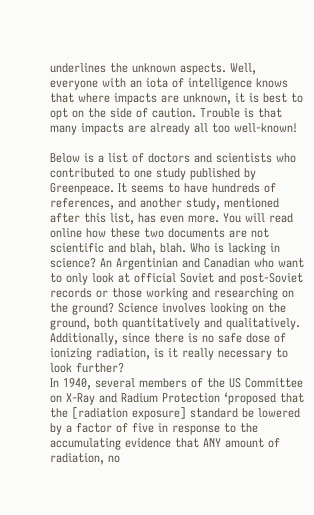underlines the unknown aspects. Well, everyone with an iota of intelligence knows that where impacts are unknown, it is best to opt on the side of caution. Trouble is that many impacts are already all too well-known!

Below is a list of doctors and scientists who contributed to one study published by Greenpeace. It seems to have hundreds of references, and another study, mentioned after this list, has even more. You will read online how these two documents are not scientific and blah, blah. Who is lacking in science? An Argentinian and Canadian who want to only look at official Soviet and post-Soviet records or those working and researching on the ground? Science involves looking on the ground, both quantitatively and qualitatively. Additionally, since there is no safe dose of ionizing radiation, is it really necessary to look further?
In 1940, several members of the US Committee on X-Ray and Radium Protection ‘proposed that the [radiation exposure] standard be lowered by a factor of five in response to the accumulating evidence that ANY amount of radiation, no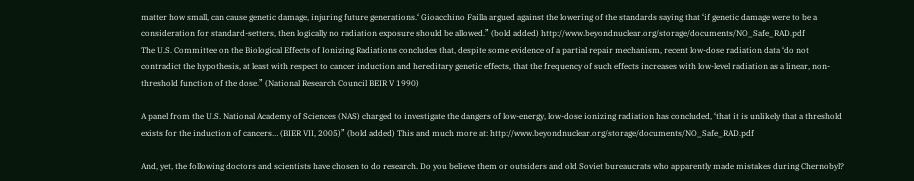matter how small, can cause genetic damage, injuring future generations.‘ Gioacchino Failla argued against the lowering of the standards saying that ‘if genetic damage were to be a consideration for standard-setters, then logically no radiation exposure should be allowed.” (bold added) http://www.beyondnuclear.org/storage/documents/NO_Safe_RAD.pdf
The U.S. Committee on the Biological Effects of Ionizing Radiations concludes that, despite some evidence of a partial repair mechanism, recent low-dose radiation data ‘do not contradict the hypothesis, at least with respect to cancer induction and hereditary genetic effects, that the frequency of such effects increases with low-level radiation as a linear, non-threshold function of the dose.” (National Research Council BEIR V 1990)

A panel from the U.S. National Academy of Sciences (NAS) charged to investigate the dangers of low-energy, low-dose ionizing radiation has concluded, ‘that it is unlikely that a threshold exists for the induction of cancers… (BIER VII, 2005)” (bold added) This and much more at: http://www.beyondnuclear.org/storage/documents/NO_Safe_RAD.pdf

And, yet, the following doctors and scientists have chosen to do research. Do you believe them or outsiders and old Soviet bureaucrats who apparently made mistakes during Chernobyl?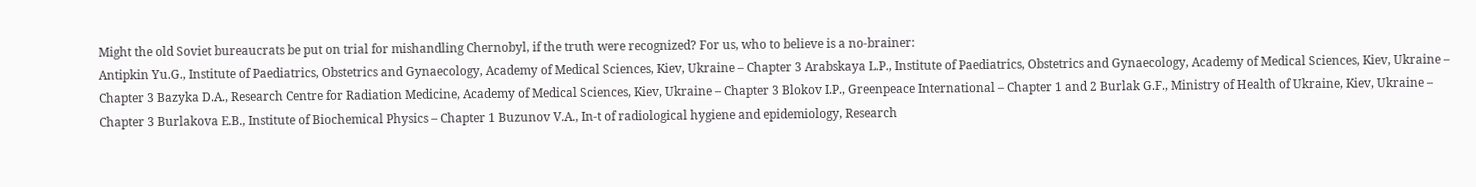Might the old Soviet bureaucrats be put on trial for mishandling Chernobyl, if the truth were recognized? For us, who to believe is a no-brainer:
Antipkin Yu.G., Institute of Paediatrics, Obstetrics and Gynaecology, Academy of Medical Sciences, Kiev, Ukraine – Chapter 3 Arabskaya L.P., Institute of Paediatrics, Obstetrics and Gynaecology, Academy of Medical Sciences, Kiev, Ukraine – Chapter 3 Bazyka D.A., Research Centre for Radiation Medicine, Academy of Medical Sciences, Kiev, Ukraine – Chapter 3 Blokov I.P., Greenpeace International – Chapter 1 and 2 Burlak G.F., Ministry of Health of Ukraine, Kiev, Ukraine – Chapter 3 Burlakova E.B., Institute of Biochemical Physics – Chapter 1 Buzunov V.A., In-t of radiological hygiene and epidemiology, Research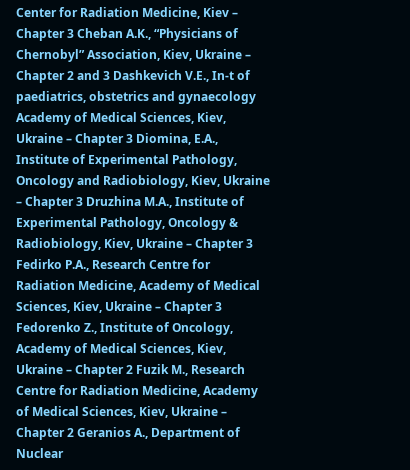Center for Radiation Medicine, Kiev – Chapter 3 Cheban A.K., “Physicians of Chernobyl” Association, Kiev, Ukraine – Chapter 2 and 3 Dashkevich V.E., In-t of paediatrics, obstetrics and gynaecology Academy of Medical Sciences, Kiev, Ukraine – Chapter 3 Diomina, E.A., Institute of Experimental Pathology, Oncology and Radiobiology, Kiev, Ukraine – Chapter 3 Druzhina M.A., Institute of Experimental Pathology, Oncology & Radiobiology, Kiev, Ukraine – Chapter 3 Fedirko P.A., Research Centre for Radiation Medicine, Academy of Medical Sciences, Kiev, Ukraine – Chapter 3 Fedorenko Z., Institute of Oncology, Academy of Medical Sciences, Kiev, Ukraine – Chapter 2 Fuzik M., Research Centre for Radiation Medicine, Academy of Medical Sciences, Kiev, Ukraine – Chapter 2 Geranios A., Department of Nuclear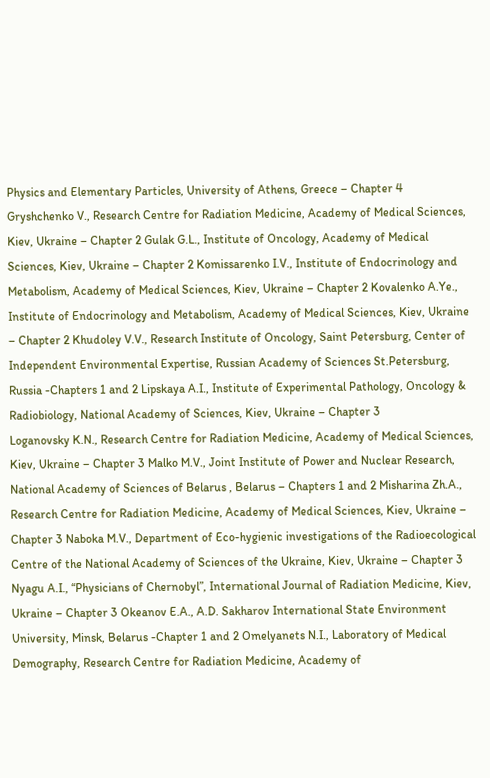Physics and Elementary Particles, University of Athens, Greece – Chapter 4 Gryshchenko V., Research Centre for Radiation Medicine, Academy of Medical Sciences, Kiev, Ukraine – Chapter 2 Gulak G.L., Institute of Oncology, Academy of Medical Sciences, Kiev, Ukraine – Chapter 2 Komissarenko I.V., Institute of Endocrinology and Metabolism, Academy of Medical Sciences, Kiev, Ukraine – Chapter 2 Kovalenko A.Ye., Institute of Endocrinology and Metabolism, Academy of Medical Sciences, Kiev, Ukraine – Chapter 2 Khudoley V.V., Research Institute of Oncology, Saint Petersburg, Center of Independent Environmental Expertise, Russian Academy of Sciences St.Petersburg, Russia -Chapters 1 and 2 Lipskaya A.I., Institute of Experimental Pathology, Oncology & Radiobiology, National Academy of Sciences, Kiev, Ukraine – Chapter 3
Loganovsky K.N., Research Centre for Radiation Medicine, Academy of Medical Sciences, Kiev, Ukraine – Chapter 3 Malko M.V., Joint Institute of Power and Nuclear Research, National Academy of Sciences of Belarus , Belarus – Chapters 1 and 2 Misharina Zh.A., Research Centre for Radiation Medicine, Academy of Medical Sciences, Kiev, Ukraine – Chapter 3 Naboka M.V., Department of Eco-hygienic investigations of the Radioecological Centre of the National Academy of Sciences of the Ukraine, Kiev, Ukraine – Chapter 3 Nyagu A.I., “Physicians of Chernobyl”, International Journal of Radiation Medicine, Kiev, Ukraine – Chapter 3 Okeanov E.A., A.D. Sakharov International State Environment University, Minsk, Belarus -Chapter 1 and 2 Omelyanets N.I., Laboratory of Medical Demography, Research Centre for Radiation Medicine, Academy of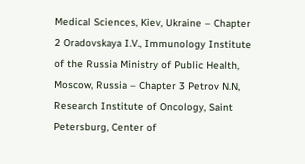Medical Sciences, Kiev, Ukraine – Chapter 2 Oradovskaya I.V., Immunology Institute of the Russia Ministry of Public Health, Moscow, Russia – Chapter 3 Petrov N.N, Research Institute of Oncology, Saint Petersburg, Center of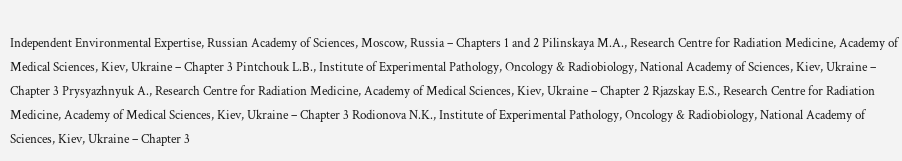Independent Environmental Expertise, Russian Academy of Sciences, Moscow, Russia – Chapters 1 and 2 Pilinskaya M.A., Research Centre for Radiation Medicine, Academy of Medical Sciences, Kiev, Ukraine – Chapter 3 Pintchouk L.B., Institute of Experimental Pathology, Oncology & Radiobiology, National Academy of Sciences, Kiev, Ukraine – Chapter 3 Prysyazhnyuk A., Research Centre for Radiation Medicine, Academy of Medical Sciences, Kiev, Ukraine – Chapter 2 Rjazskay E.S., Research Centre for Radiation Medicine, Academy of Medical Sciences, Kiev, Ukraine – Chapter 3 Rodionova N.K., Institute of Experimental Pathology, Oncology & Radiobiology, National Academy of Sciences, Kiev, Ukraine – Chapter 3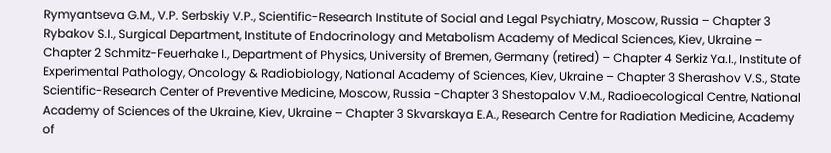Rymyantseva G.M., V.P. Serbskiy V.P., Scientific-Research Institute of Social and Legal Psychiatry, Moscow, Russia – Chapter 3 Rybakov S.I., Surgical Department, Institute of Endocrinology and Metabolism Academy of Medical Sciences, Kiev, Ukraine – Chapter 2 Schmitz-Feuerhake I., Department of Physics, University of Bremen, Germany (retired) – Chapter 4 Serkiz Ya.I., Institute of Experimental Pathology, Oncology & Radiobiology, National Academy of Sciences, Kiev, Ukraine – Chapter 3 Sherashov V.S., State Scientific-Research Center of Preventive Medicine, Moscow, Russia -Chapter 3 Shestopalov V.M., Radioecological Centre, National Academy of Sciences of the Ukraine, Kiev, Ukraine – Chapter 3 Skvarskaya E.A., Research Centre for Radiation Medicine, Academy of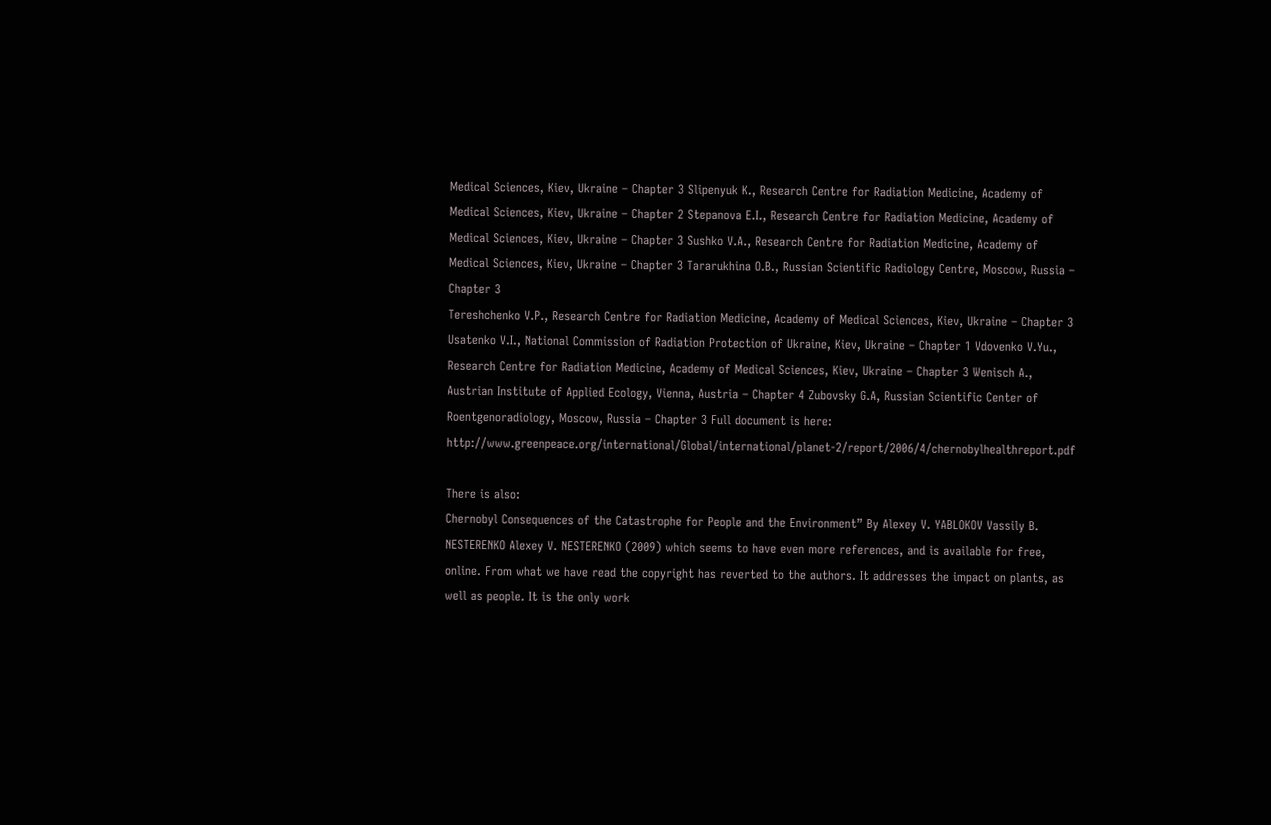Medical Sciences, Kiev, Ukraine – Chapter 3 Slipenyuk K., Research Centre for Radiation Medicine, Academy of Medical Sciences, Kiev, Ukraine – Chapter 2 Stepanova E.I., Research Centre for Radiation Medicine, Academy of Medical Sciences, Kiev, Ukraine – Chapter 3 Sushko V.A., Research Centre for Radiation Medicine, Academy of Medical Sciences, Kiev, Ukraine – Chapter 3 Tararukhina O.B., Russian Scientific Radiology Centre, Moscow, Russia – Chapter 3
Tereshchenko V.P., Research Centre for Radiation Medicine, Academy of Medical Sciences, Kiev, Ukraine – Chapter 3 Usatenko V.I., National Commission of Radiation Protection of Ukraine, Kiev, Ukraine – Chapter 1 Vdovenko V.Yu., Research Centre for Radiation Medicine, Academy of Medical Sciences, Kiev, Ukraine – Chapter 3 Wenisch A., Austrian Institute of Applied Ecology, Vienna, Austria – Chapter 4 Zubovsky G.A, Russian Scientific Center of Roentgenoradiology, Moscow, Russia – Chapter 3 Full document is here: http://www.greenpeace.org/international/Global/international/planet-2/report/2006/4/chernobylhealthreport.pdf

There is also:
Chernobyl Consequences of the Catastrophe for People and the Environment” By Alexey V. YABLOKOV Vassily B. NESTERENKO Alexey V. NESTERENKO (2009) which seems to have even more references, and is available for free, online. From what we have read the copyright has reverted to the authors. It addresses the impact on plants, as well as people. It is the only work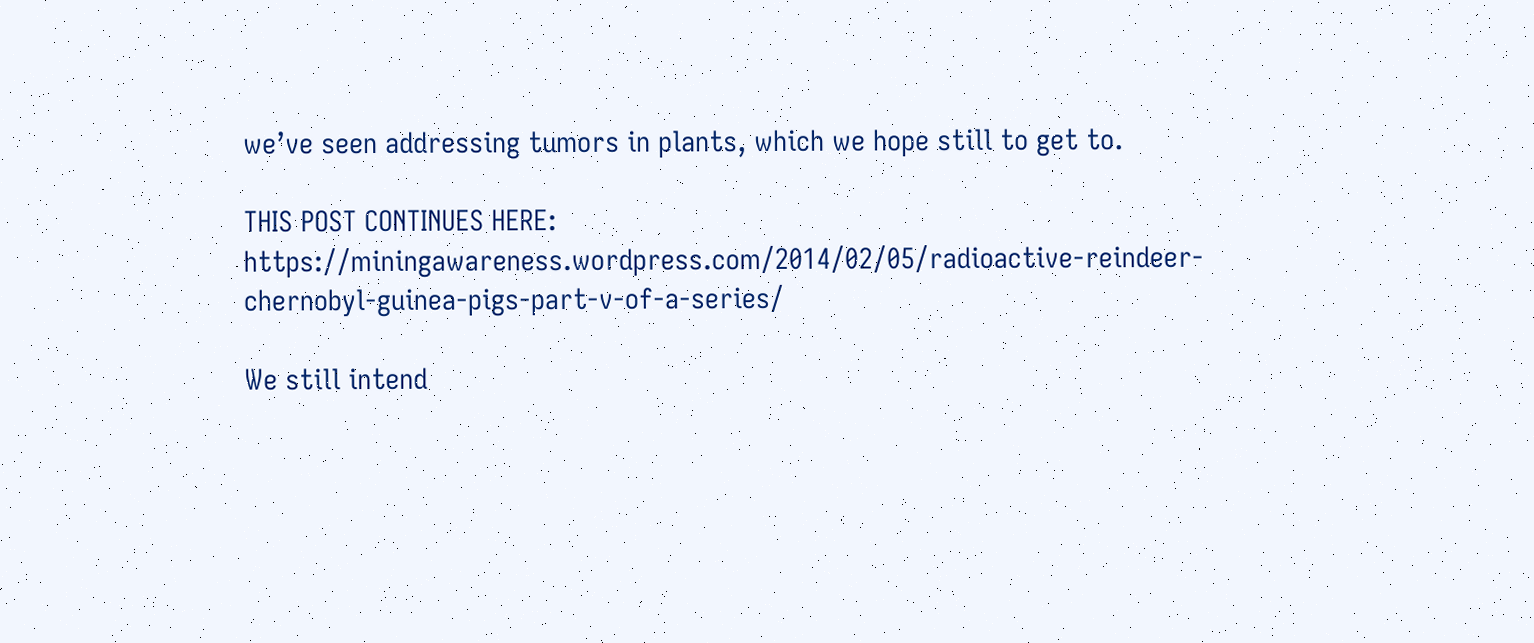we’ve seen addressing tumors in plants, which we hope still to get to.

THIS POST CONTINUES HERE: https://miningawareness.wordpress.com/2014/02/05/radioactive-reindeer-chernobyl-guinea-pigs-part-v-of-a-series/

We still intend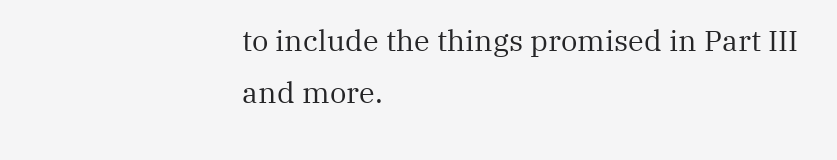to include the things promised in Part III and more.